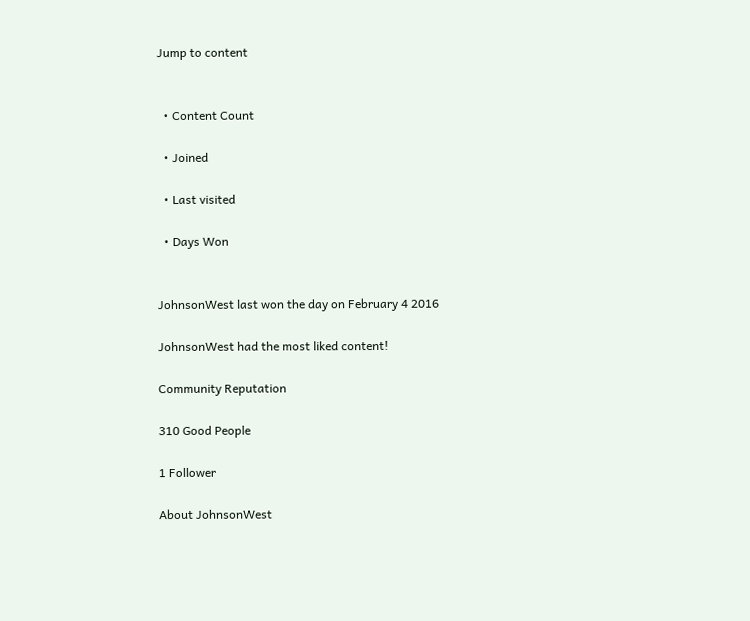Jump to content


  • Content Count

  • Joined

  • Last visited

  • Days Won


JohnsonWest last won the day on February 4 2016

JohnsonWest had the most liked content!

Community Reputation

310 Good People

1 Follower

About JohnsonWest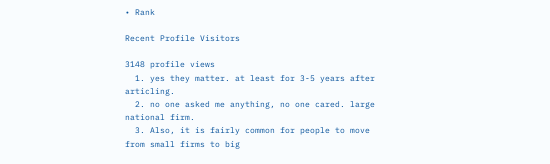• Rank

Recent Profile Visitors

3148 profile views
  1. yes they matter. at least for 3-5 years after articling.
  2. no one asked me anything, no one cared. large national firm.
  3. Also, it is fairly common for people to move from small firms to big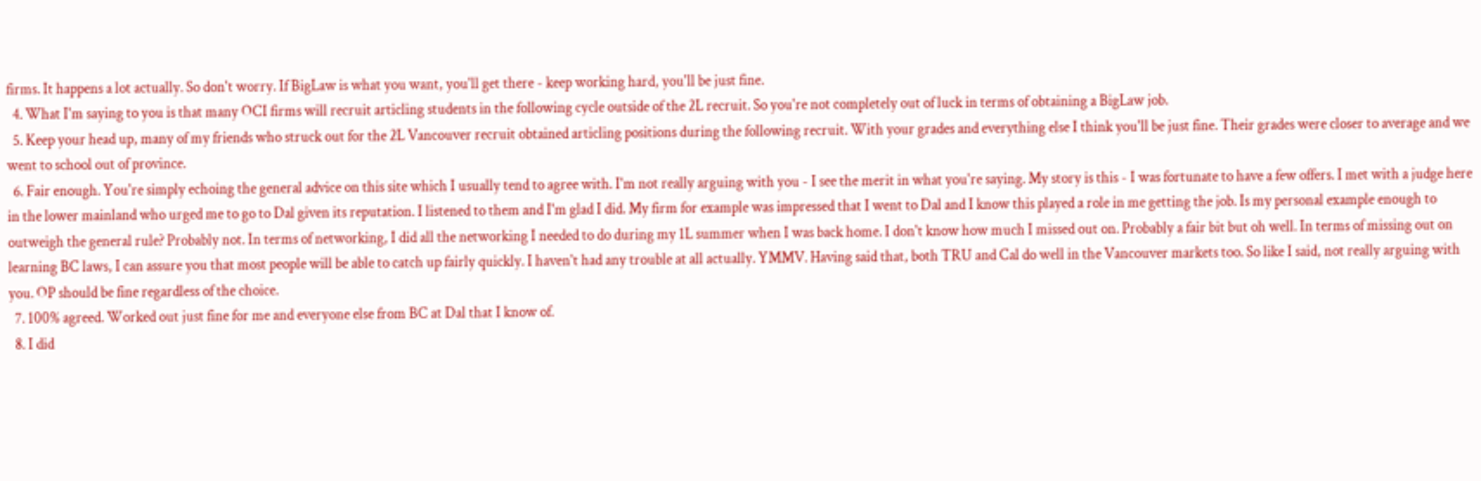firms. It happens a lot actually. So don't worry. If BigLaw is what you want, you'll get there - keep working hard, you'll be just fine.
  4. What I'm saying to you is that many OCI firms will recruit articling students in the following cycle outside of the 2L recruit. So you're not completely out of luck in terms of obtaining a BigLaw job.
  5. Keep your head up, many of my friends who struck out for the 2L Vancouver recruit obtained articling positions during the following recruit. With your grades and everything else I think you'll be just fine. Their grades were closer to average and we went to school out of province.
  6. Fair enough. You're simply echoing the general advice on this site which I usually tend to agree with. I'm not really arguing with you - I see the merit in what you're saying. My story is this - I was fortunate to have a few offers. I met with a judge here in the lower mainland who urged me to go to Dal given its reputation. I listened to them and I'm glad I did. My firm for example was impressed that I went to Dal and I know this played a role in me getting the job. Is my personal example enough to outweigh the general rule? Probably not. In terms of networking, I did all the networking I needed to do during my 1L summer when I was back home. I don't know how much I missed out on. Probably a fair bit but oh well. In terms of missing out on learning BC laws, I can assure you that most people will be able to catch up fairly quickly. I haven't had any trouble at all actually. YMMV. Having said that, both TRU and Cal do well in the Vancouver markets too. So like I said, not really arguing with you. OP should be fine regardless of the choice.
  7. 100% agreed. Worked out just fine for me and everyone else from BC at Dal that I know of.
  8. I did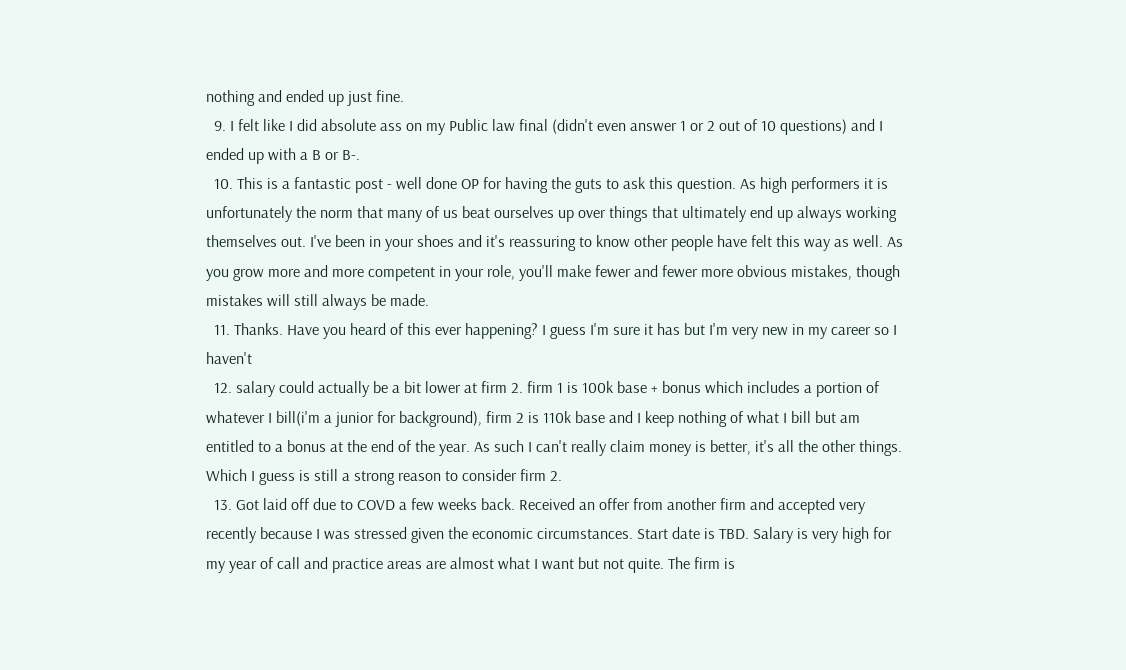nothing and ended up just fine.
  9. I felt like I did absolute ass on my Public law final (didn't even answer 1 or 2 out of 10 questions) and I ended up with a B or B-.
  10. This is a fantastic post - well done OP for having the guts to ask this question. As high performers it is unfortunately the norm that many of us beat ourselves up over things that ultimately end up always working themselves out. I've been in your shoes and it's reassuring to know other people have felt this way as well. As you grow more and more competent in your role, you'll make fewer and fewer more obvious mistakes, though mistakes will still always be made.
  11. Thanks. Have you heard of this ever happening? I guess I'm sure it has but I'm very new in my career so I haven't
  12. salary could actually be a bit lower at firm 2. firm 1 is 100k base + bonus which includes a portion of whatever I bill(i'm a junior for background), firm 2 is 110k base and I keep nothing of what I bill but am entitled to a bonus at the end of the year. As such I can't really claim money is better, it's all the other things. Which I guess is still a strong reason to consider firm 2.
  13. Got laid off due to COVD a few weeks back. Received an offer from another firm and accepted very recently because I was stressed given the economic circumstances. Start date is TBD. Salary is very high for my year of call and practice areas are almost what I want but not quite. The firm is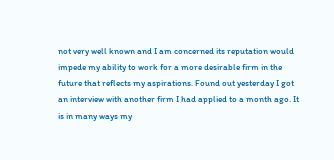not very well known and I am concerned its reputation would impede my ability to work for a more desirable firm in the future that reflects my aspirations. Found out yesterday I got an interview with another firm I had applied to a month ago. It is in many ways my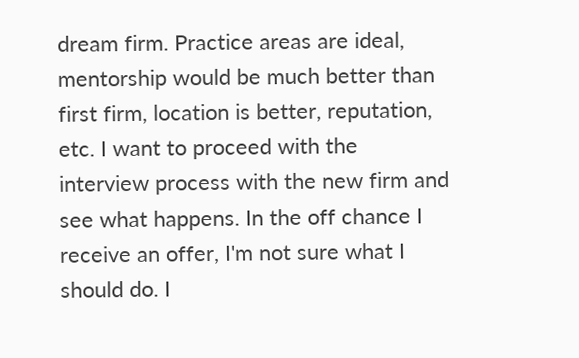dream firm. Practice areas are ideal, mentorship would be much better than first firm, location is better, reputation, etc. I want to proceed with the interview process with the new firm and see what happens. In the off chance I receive an offer, I'm not sure what I should do. I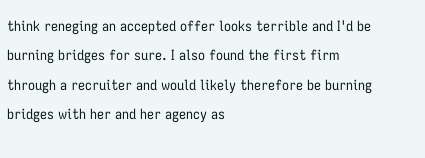think reneging an accepted offer looks terrible and I'd be burning bridges for sure. I also found the first firm through a recruiter and would likely therefore be burning bridges with her and her agency as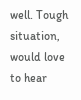well. Tough situation, would love to hear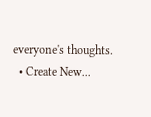everyone's thoughts.
  • Create New...